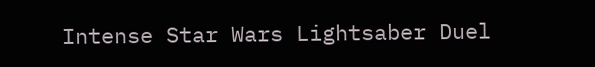Intense Star Wars Lightsaber Duel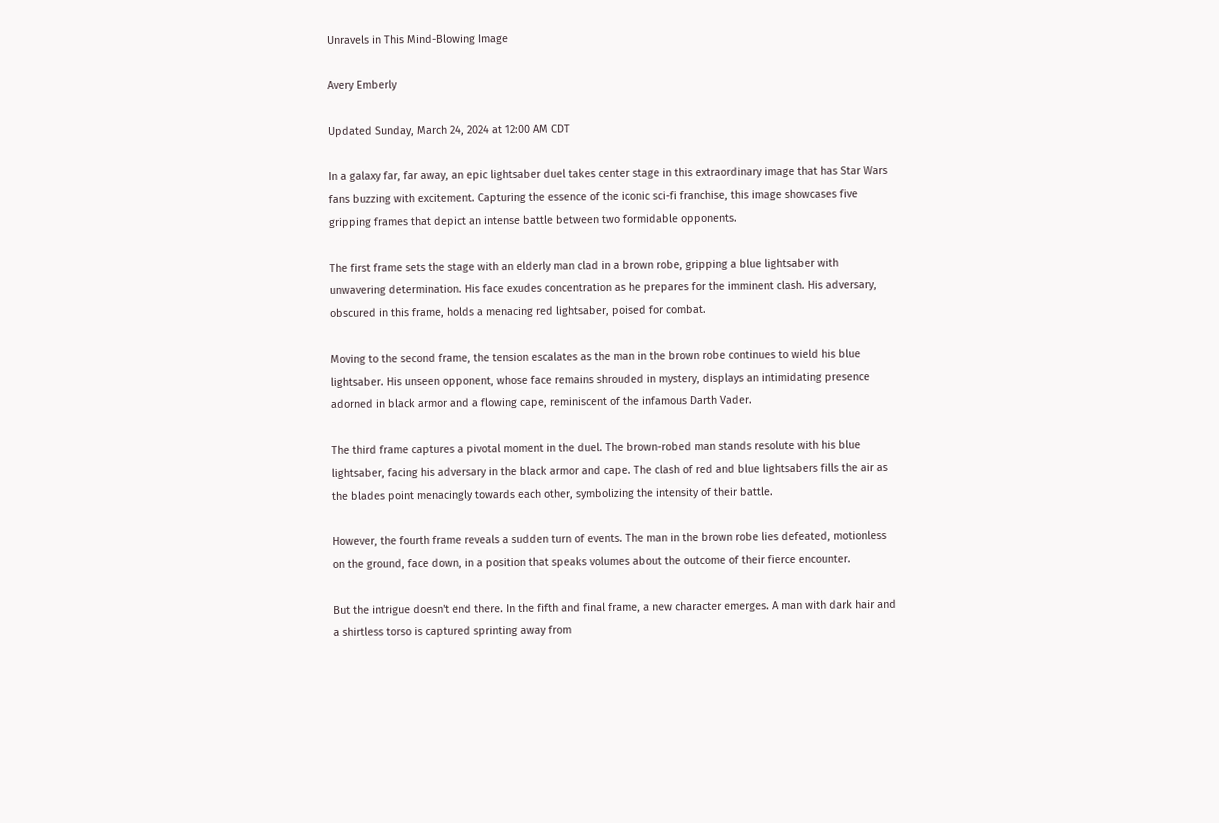Unravels in This Mind-Blowing Image

Avery Emberly

Updated Sunday, March 24, 2024 at 12:00 AM CDT

In a galaxy far, far away, an epic lightsaber duel takes center stage in this extraordinary image that has Star Wars fans buzzing with excitement. Capturing the essence of the iconic sci-fi franchise, this image showcases five gripping frames that depict an intense battle between two formidable opponents.

The first frame sets the stage with an elderly man clad in a brown robe, gripping a blue lightsaber with unwavering determination. His face exudes concentration as he prepares for the imminent clash. His adversary, obscured in this frame, holds a menacing red lightsaber, poised for combat.

Moving to the second frame, the tension escalates as the man in the brown robe continues to wield his blue lightsaber. His unseen opponent, whose face remains shrouded in mystery, displays an intimidating presence adorned in black armor and a flowing cape, reminiscent of the infamous Darth Vader.

The third frame captures a pivotal moment in the duel. The brown-robed man stands resolute with his blue lightsaber, facing his adversary in the black armor and cape. The clash of red and blue lightsabers fills the air as the blades point menacingly towards each other, symbolizing the intensity of their battle.

However, the fourth frame reveals a sudden turn of events. The man in the brown robe lies defeated, motionless on the ground, face down, in a position that speaks volumes about the outcome of their fierce encounter.

But the intrigue doesn't end there. In the fifth and final frame, a new character emerges. A man with dark hair and a shirtless torso is captured sprinting away from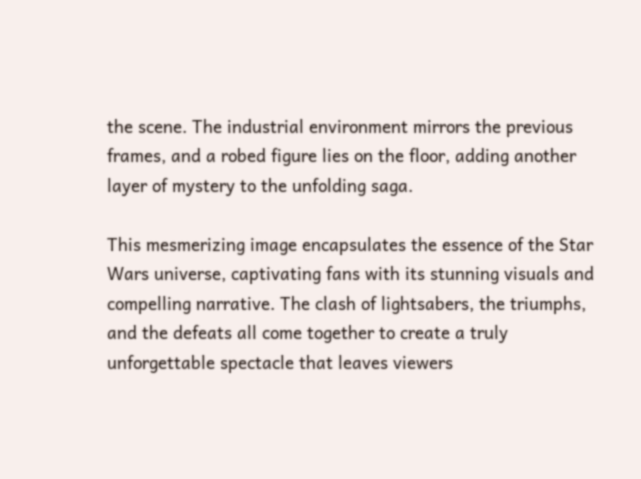the scene. The industrial environment mirrors the previous frames, and a robed figure lies on the floor, adding another layer of mystery to the unfolding saga.

This mesmerizing image encapsulates the essence of the Star Wars universe, captivating fans with its stunning visuals and compelling narrative. The clash of lightsabers, the triumphs, and the defeats all come together to create a truly unforgettable spectacle that leaves viewers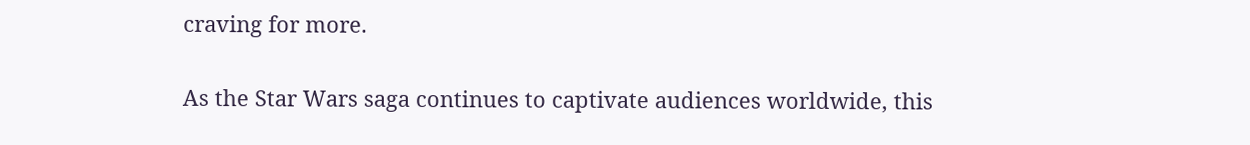craving for more.

As the Star Wars saga continues to captivate audiences worldwide, this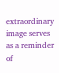extraordinary image serves as a reminder of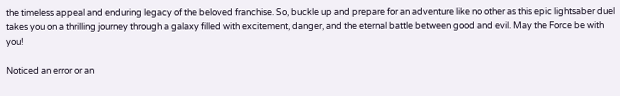the timeless appeal and enduring legacy of the beloved franchise. So, buckle up and prepare for an adventure like no other as this epic lightsaber duel takes you on a thrilling journey through a galaxy filled with excitement, danger, and the eternal battle between good and evil. May the Force be with you!

Noticed an error or an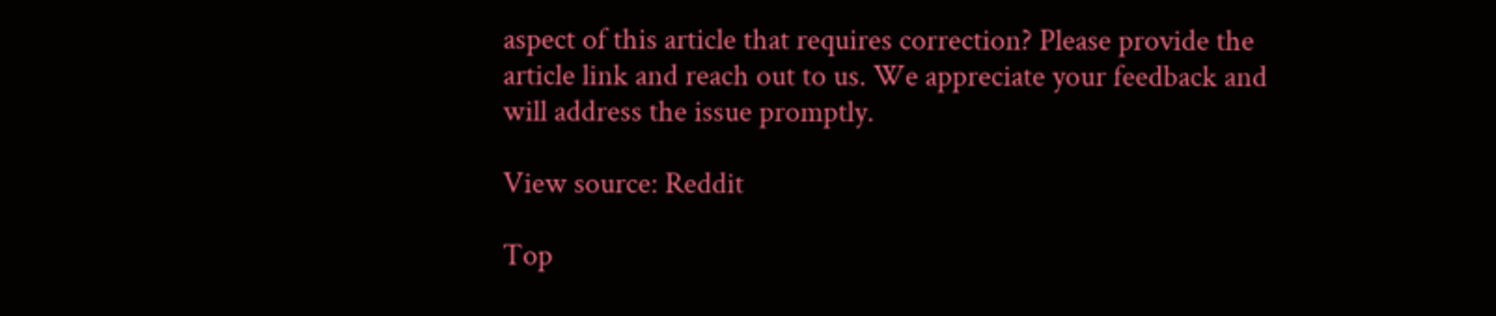aspect of this article that requires correction? Please provide the article link and reach out to us. We appreciate your feedback and will address the issue promptly.

View source: Reddit

Top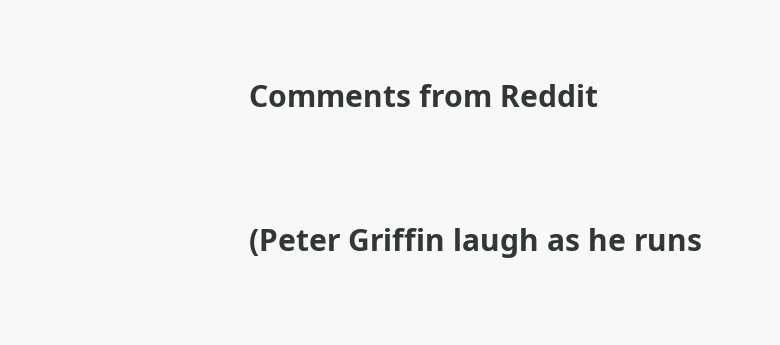Comments from Reddit


(Peter Griffin laugh as he runs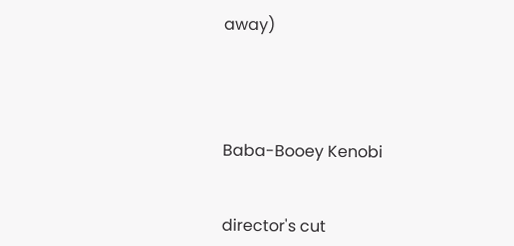away)




Baba-Booey Kenobi


director's cut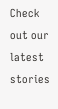Check out our latest stories